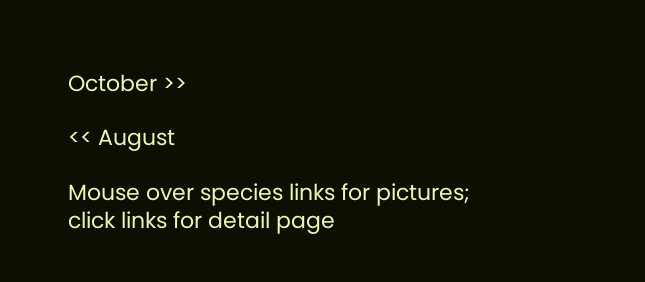October >>

<< August

Mouse over species links for pictures;
click links for detail page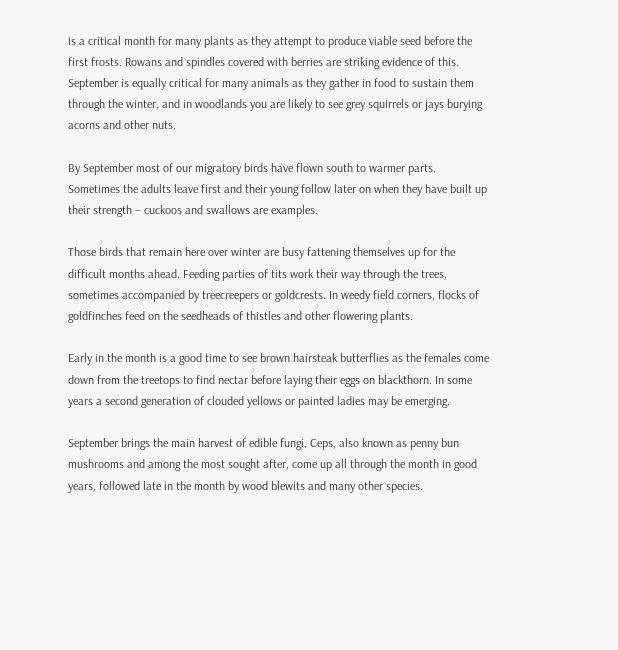is a critical month for many plants as they attempt to produce viable seed before the first frosts. Rowans and spindles covered with berries are striking evidence of this. September is equally critical for many animals as they gather in food to sustain them through the winter, and in woodlands you are likely to see grey squirrels or jays burying acorns and other nuts.

By September most of our migratory birds have flown south to warmer parts. Sometimes the adults leave first and their young follow later on when they have built up their strength – cuckoos and swallows are examples.

Those birds that remain here over winter are busy fattening themselves up for the difficult months ahead. Feeding parties of tits work their way through the trees, sometimes accompanied by treecreepers or goldcrests. In weedy field corners, flocks of goldfinches feed on the seedheads of thistles and other flowering plants.

Early in the month is a good time to see brown hairsteak butterflies as the females come down from the treetops to find nectar before laying their eggs on blackthorn. In some years a second generation of clouded yellows or painted ladies may be emerging.

September brings the main harvest of edible fungi. Ceps, also known as penny bun mushrooms and among the most sought after, come up all through the month in good years, followed late in the month by wood blewits and many other species.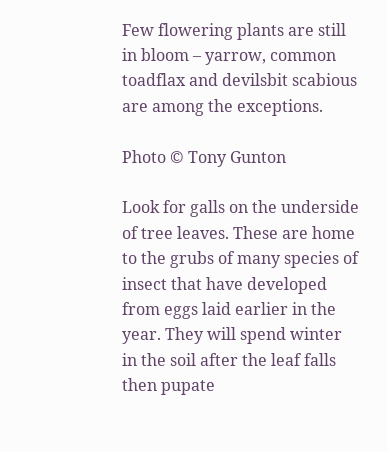Few flowering plants are still in bloom – yarrow, common toadflax and devilsbit scabious are among the exceptions.

Photo © Tony Gunton

Look for galls on the underside of tree leaves. These are home to the grubs of many species of insect that have developed from eggs laid earlier in the year. They will spend winter in the soil after the leaf falls then pupate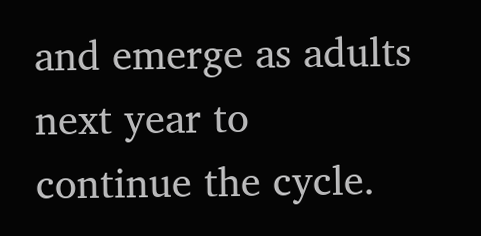and emerge as adults next year to continue the cycle.